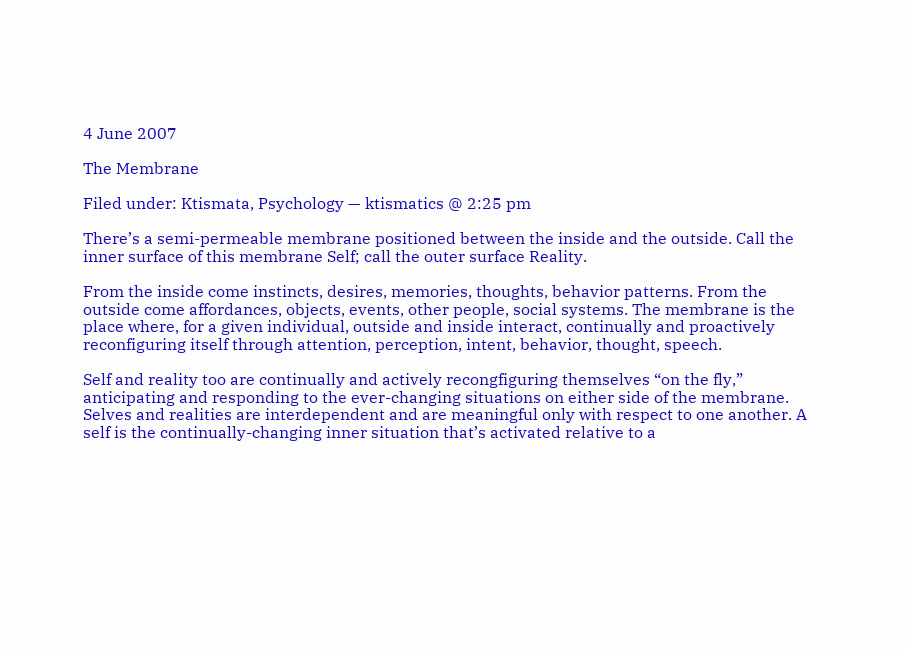4 June 2007

The Membrane

Filed under: Ktismata, Psychology — ktismatics @ 2:25 pm

There’s a semi-permeable membrane positioned between the inside and the outside. Call the inner surface of this membrane Self; call the outer surface Reality.

From the inside come instincts, desires, memories, thoughts, behavior patterns. From the outside come affordances, objects, events, other people, social systems. The membrane is the place where, for a given individual, outside and inside interact, continually and proactively reconfiguring itself through attention, perception, intent, behavior, thought, speech.

Self and reality too are continually and actively recongfiguring themselves “on the fly,” anticipating and responding to the ever-changing situations on either side of the membrane. Selves and realities are interdependent and are meaningful only with respect to one another. A self is the continually-changing inner situation that’s activated relative to a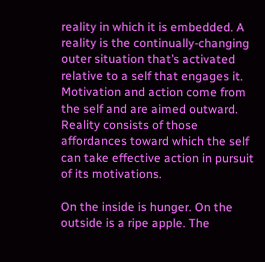reality in which it is embedded. A reality is the continually-changing outer situation that’s activated relative to a self that engages it. Motivation and action come from the self and are aimed outward. Reality consists of those affordances toward which the self can take effective action in pursuit of its motivations.

On the inside is hunger. On the outside is a ripe apple. The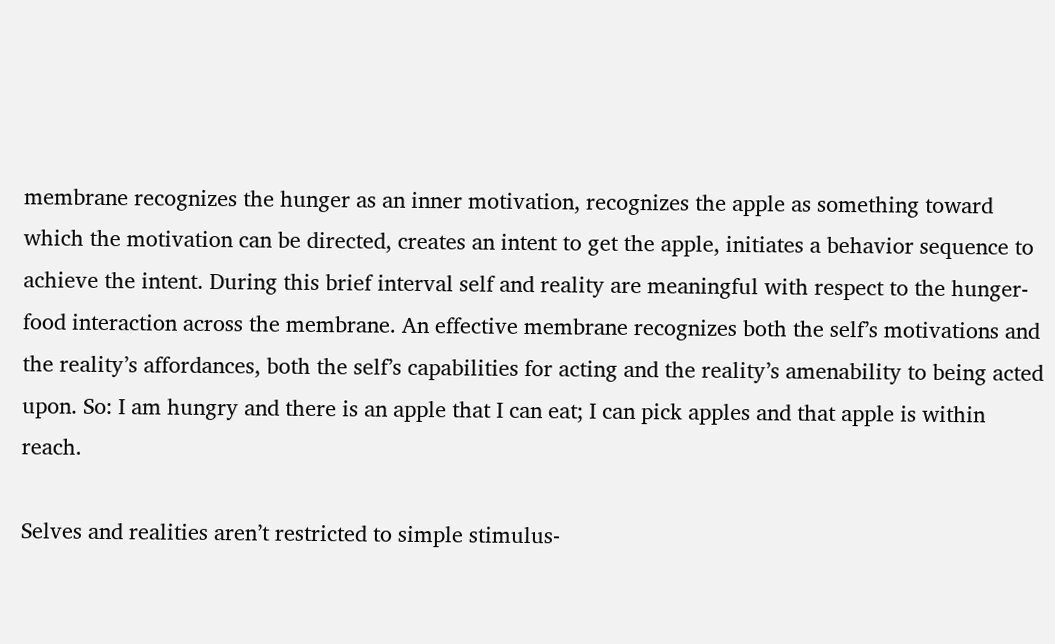membrane recognizes the hunger as an inner motivation, recognizes the apple as something toward which the motivation can be directed, creates an intent to get the apple, initiates a behavior sequence to achieve the intent. During this brief interval self and reality are meaningful with respect to the hunger-food interaction across the membrane. An effective membrane recognizes both the self’s motivations and the reality’s affordances, both the self’s capabilities for acting and the reality’s amenability to being acted upon. So: I am hungry and there is an apple that I can eat; I can pick apples and that apple is within reach.

Selves and realities aren’t restricted to simple stimulus-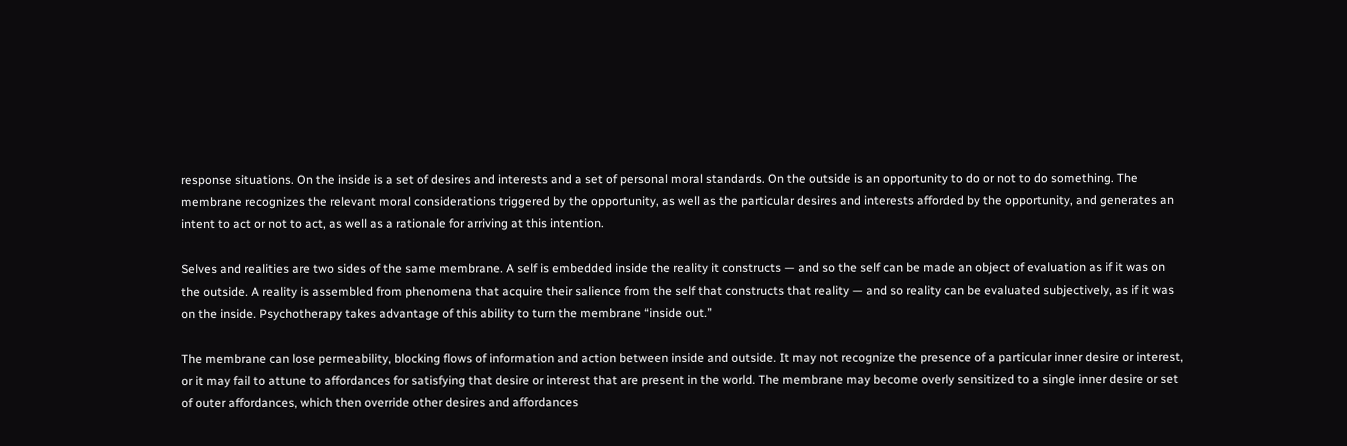response situations. On the inside is a set of desires and interests and a set of personal moral standards. On the outside is an opportunity to do or not to do something. The membrane recognizes the relevant moral considerations triggered by the opportunity, as well as the particular desires and interests afforded by the opportunity, and generates an intent to act or not to act, as well as a rationale for arriving at this intention.

Selves and realities are two sides of the same membrane. A self is embedded inside the reality it constructs — and so the self can be made an object of evaluation as if it was on the outside. A reality is assembled from phenomena that acquire their salience from the self that constructs that reality — and so reality can be evaluated subjectively, as if it was on the inside. Psychotherapy takes advantage of this ability to turn the membrane “inside out.”

The membrane can lose permeability, blocking flows of information and action between inside and outside. It may not recognize the presence of a particular inner desire or interest, or it may fail to attune to affordances for satisfying that desire or interest that are present in the world. The membrane may become overly sensitized to a single inner desire or set of outer affordances, which then override other desires and affordances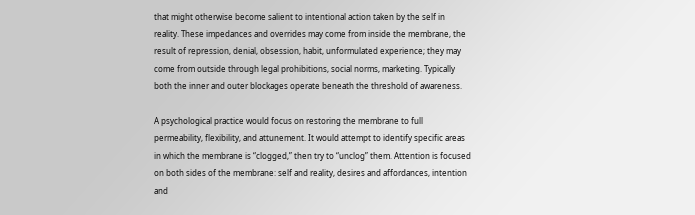that might otherwise become salient to intentional action taken by the self in reality. These impedances and overrides may come from inside the membrane, the result of repression, denial, obsession, habit, unformulated experience; they may come from outside through legal prohibitions, social norms, marketing. Typically both the inner and outer blockages operate beneath the threshold of awareness.

A psychological practice would focus on restoring the membrane to full permeability, flexibility, and attunement. It would attempt to identify specific areas in which the membrane is “clogged,” then try to “unclog” them. Attention is focused on both sides of the membrane: self and reality, desires and affordances, intention and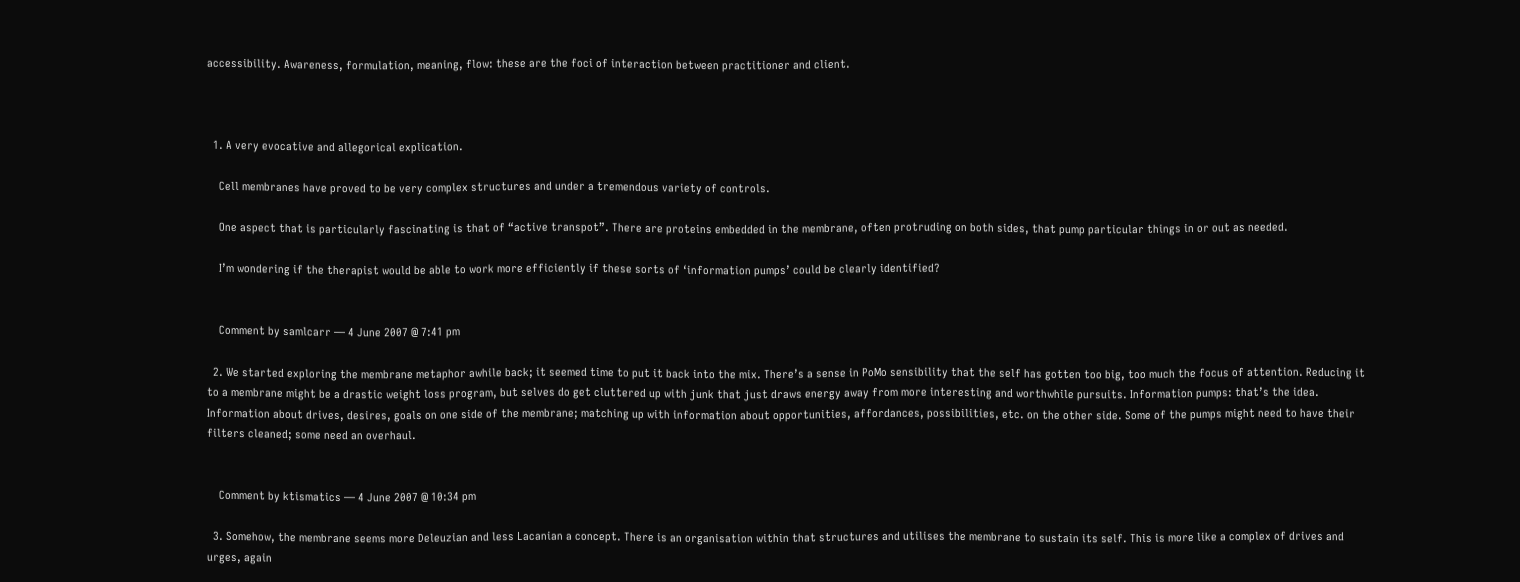accessibility. Awareness, formulation, meaning, flow: these are the foci of interaction between practitioner and client.



  1. A very evocative and allegorical explication.

    Cell membranes have proved to be very complex structures and under a tremendous variety of controls.

    One aspect that is particularly fascinating is that of “active transpot”. There are proteins embedded in the membrane, often protruding on both sides, that pump particular things in or out as needed.

    I’m wondering if the therapist would be able to work more efficiently if these sorts of ‘information pumps’ could be clearly identified?


    Comment by samlcarr — 4 June 2007 @ 7:41 pm

  2. We started exploring the membrane metaphor awhile back; it seemed time to put it back into the mix. There’s a sense in PoMo sensibility that the self has gotten too big, too much the focus of attention. Reducing it to a membrane might be a drastic weight loss program, but selves do get cluttered up with junk that just draws energy away from more interesting and worthwhile pursuits. Information pumps: that’s the idea. Information about drives, desires, goals on one side of the membrane; matching up with information about opportunities, affordances, possibilities, etc. on the other side. Some of the pumps might need to have their filters cleaned; some need an overhaul.


    Comment by ktismatics — 4 June 2007 @ 10:34 pm

  3. Somehow, the membrane seems more Deleuzian and less Lacanian a concept. There is an organisation within that structures and utilises the membrane to sustain its self. This is more like a complex of drives and urges, again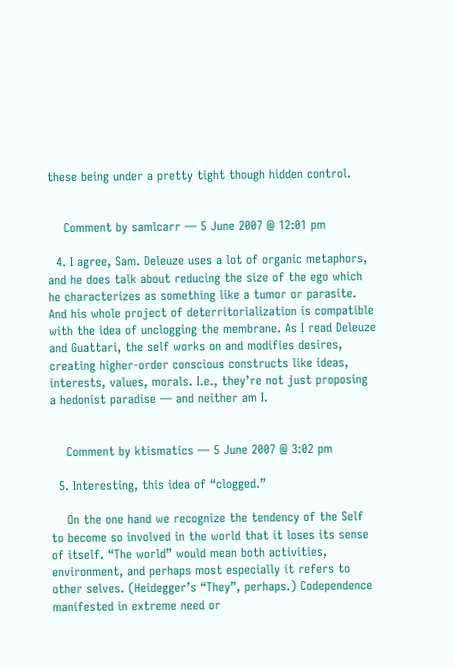these being under a pretty tight though hidden control.


    Comment by samlcarr — 5 June 2007 @ 12:01 pm

  4. I agree, Sam. Deleuze uses a lot of organic metaphors, and he does talk about reducing the size of the ego which he characterizes as something like a tumor or parasite. And his whole project of deterritorialization is compatible with the idea of unclogging the membrane. As I read Deleuze and Guattari, the self works on and modifies desires, creating higher-order conscious constructs like ideas, interests, values, morals. I.e., they’re not just proposing a hedonist paradise — and neither am I.


    Comment by ktismatics — 5 June 2007 @ 3:02 pm

  5. Interesting, this idea of “clogged.”

    On the one hand we recognize the tendency of the Self to become so involved in the world that it loses its sense of itself. “The world” would mean both activities, environment, and perhaps most especially it refers to other selves. (Heidegger’s “They”, perhaps.) Codependence manifested in extreme need or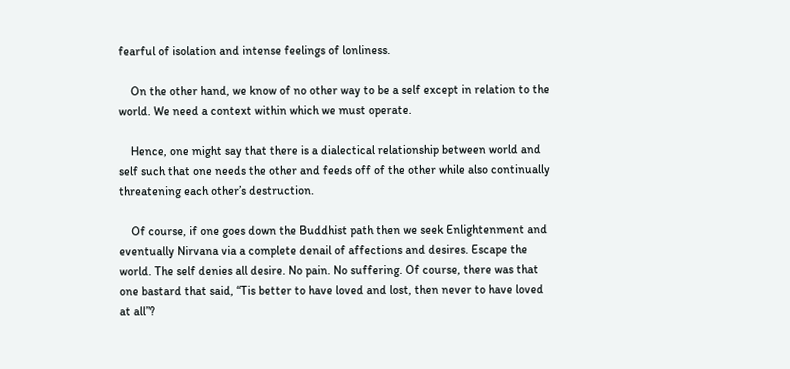fearful of isolation and intense feelings of lonliness.

    On the other hand, we know of no other way to be a self except in relation to the world. We need a context within which we must operate.

    Hence, one might say that there is a dialectical relationship between world and self such that one needs the other and feeds off of the other while also continually threatening each other’s destruction.

    Of course, if one goes down the Buddhist path then we seek Enlightenment and eventually Nirvana via a complete denail of affections and desires. Escape the world. The self denies all desire. No pain. No suffering. Of course, there was that one bastard that said, “Tis better to have loved and lost, then never to have loved at all”?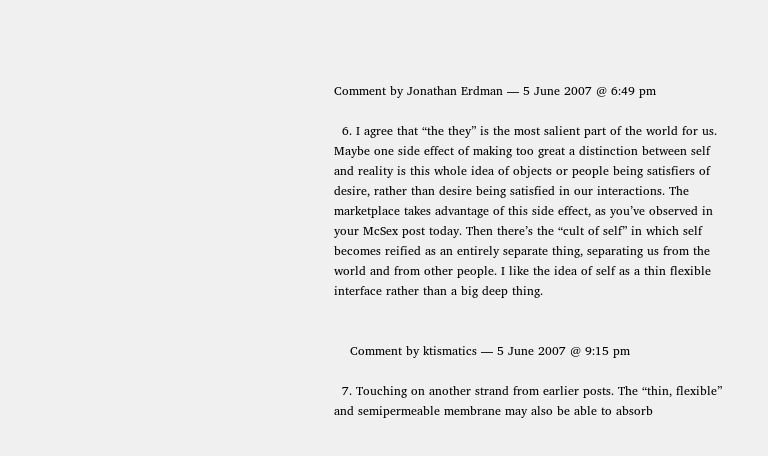Comment by Jonathan Erdman — 5 June 2007 @ 6:49 pm

  6. I agree that “the they” is the most salient part of the world for us. Maybe one side effect of making too great a distinction between self and reality is this whole idea of objects or people being satisfiers of desire, rather than desire being satisfied in our interactions. The marketplace takes advantage of this side effect, as you’ve observed in your McSex post today. Then there’s the “cult of self” in which self becomes reified as an entirely separate thing, separating us from the world and from other people. I like the idea of self as a thin flexible interface rather than a big deep thing.


    Comment by ktismatics — 5 June 2007 @ 9:15 pm

  7. Touching on another strand from earlier posts. The “thin, flexible” and semipermeable membrane may also be able to absorb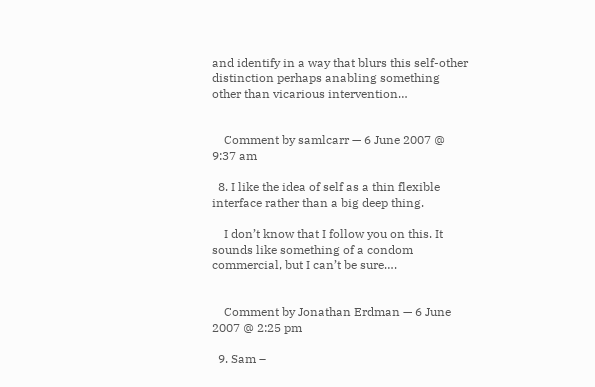and identify in a way that blurs this self-other distinction perhaps anabling something other than vicarious intervention…


    Comment by samlcarr — 6 June 2007 @ 9:37 am

  8. I like the idea of self as a thin flexible interface rather than a big deep thing.

    I don’t know that I follow you on this. It sounds like something of a condom commercial, but I can’t be sure….


    Comment by Jonathan Erdman — 6 June 2007 @ 2:25 pm

  9. Sam –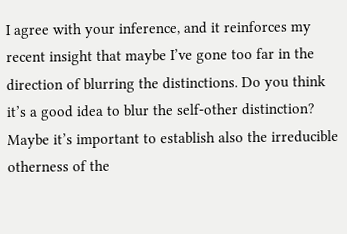I agree with your inference, and it reinforces my recent insight that maybe I’ve gone too far in the direction of blurring the distinctions. Do you think it’s a good idea to blur the self-other distinction? Maybe it’s important to establish also the irreducible otherness of the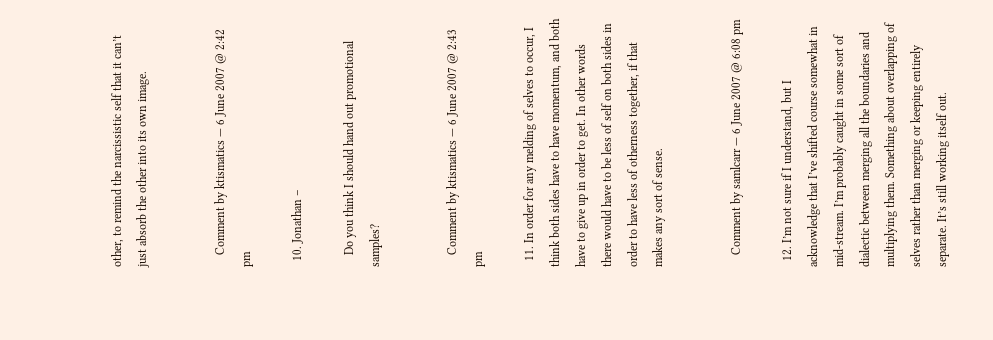other, to remind the narcissistic self that it can’t just absorb the other into its own image.


    Comment by ktismatics — 6 June 2007 @ 2:42 pm

  10. Jonathan –

    Do you think I should hand out promotional samples?


    Comment by ktismatics — 6 June 2007 @ 2:43 pm

  11. In order for any melding of selves to occur, I think both sides have to have momentum, and both have to give up in order to get. In other words there would have to be less of self on both sides in order to have less of otherness together, if that makes any sort of sense.


    Comment by samlcarr — 6 June 2007 @ 6:08 pm

  12. I’m not sure if I understand, but I acknowledge that I’ve shifted course somewhat in mid-stream. I’m probably caught in some sort of dialectic between merging all the boundaries and multiplying them. Something about overlapping of selves rather than merging or keeping entirely separate. It’s still working itself out.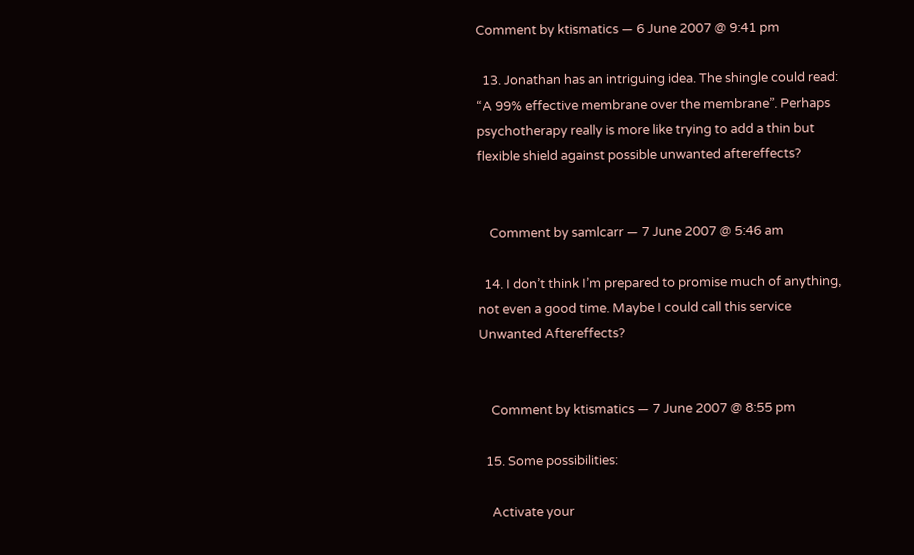Comment by ktismatics — 6 June 2007 @ 9:41 pm

  13. Jonathan has an intriguing idea. The shingle could read: “A 99% effective membrane over the membrane”. Perhaps psychotherapy really is more like trying to add a thin but flexible shield against possible unwanted aftereffects?


    Comment by samlcarr — 7 June 2007 @ 5:46 am

  14. I don’t think I’m prepared to promise much of anything, not even a good time. Maybe I could call this service Unwanted Aftereffects?


    Comment by ktismatics — 7 June 2007 @ 8:55 pm

  15. Some possibilities:

    Activate your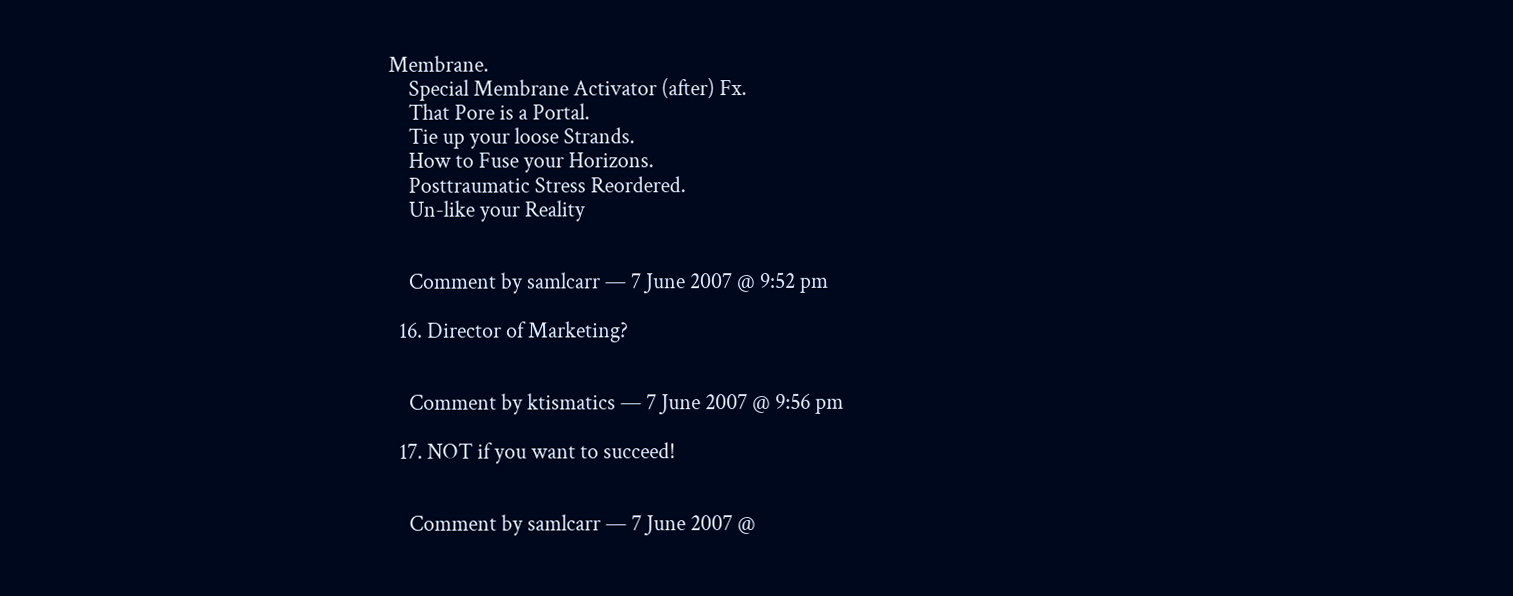Membrane.
    Special Membrane Activator (after) Fx.
    That Pore is a Portal.
    Tie up your loose Strands.
    How to Fuse your Horizons.
    Posttraumatic Stress Reordered.
    Un-like your Reality


    Comment by samlcarr — 7 June 2007 @ 9:52 pm

  16. Director of Marketing?


    Comment by ktismatics — 7 June 2007 @ 9:56 pm

  17. NOT if you want to succeed!


    Comment by samlcarr — 7 June 2007 @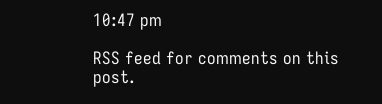10:47 pm

RSS feed for comments on this post.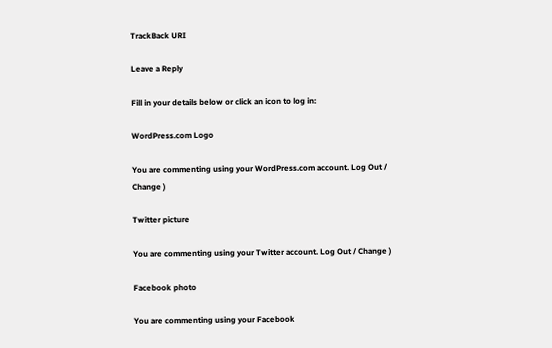TrackBack URI

Leave a Reply

Fill in your details below or click an icon to log in:

WordPress.com Logo

You are commenting using your WordPress.com account. Log Out / Change )

Twitter picture

You are commenting using your Twitter account. Log Out / Change )

Facebook photo

You are commenting using your Facebook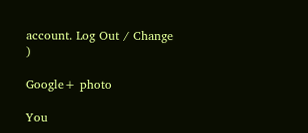account. Log Out / Change )

Google+ photo

You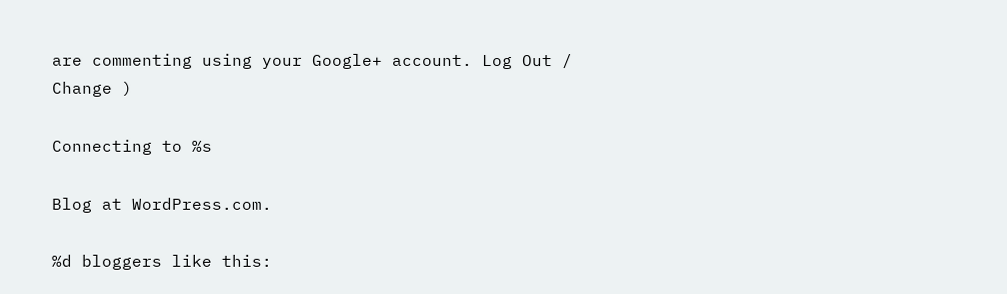are commenting using your Google+ account. Log Out / Change )

Connecting to %s

Blog at WordPress.com.

%d bloggers like this: